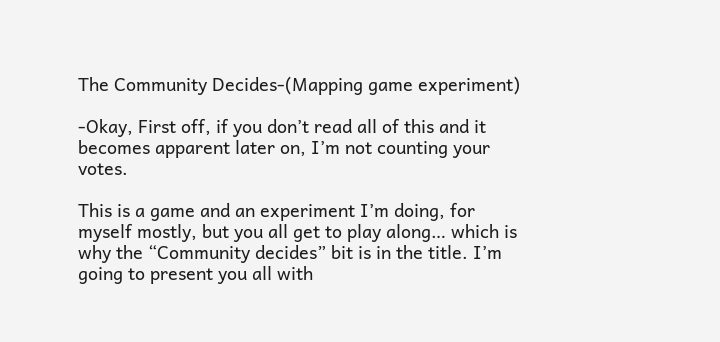The Community Decides-(Mapping game experiment)

-Okay, First off, if you don’t read all of this and it becomes apparent later on, I’m not counting your votes.

This is a game and an experiment I’m doing, for myself mostly, but you all get to play along… which is why the “Community decides” bit is in the title. I’m going to present you all with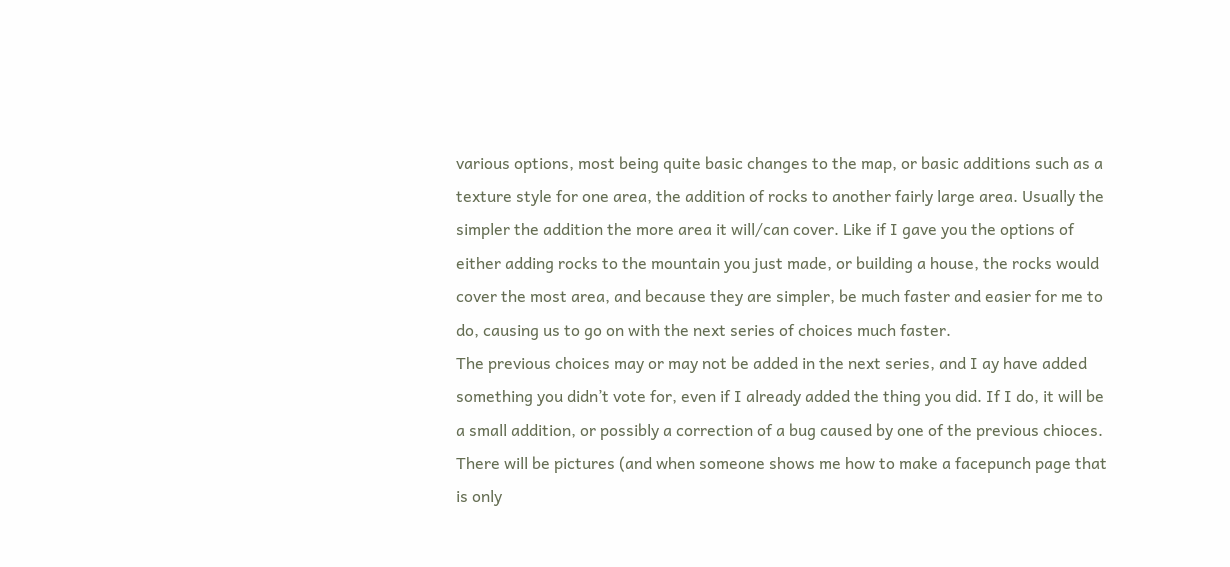various options, most being quite basic changes to the map, or basic additions such as a texture style for one area, the addition of rocks to another fairly large area. Usually the simpler the addition the more area it will/can cover. Like if I gave you the options of either adding rocks to the mountain you just made, or building a house, the rocks would cover the most area, and because they are simpler, be much faster and easier for me to do, causing us to go on with the next series of choices much faster.
The previous choices may or may not be added in the next series, and I ay have added something you didn’t vote for, even if I already added the thing you did. If I do, it will be a small addition, or possibly a correction of a bug caused by one of the previous chioces.
There will be pictures (and when someone shows me how to make a facepunch page that is only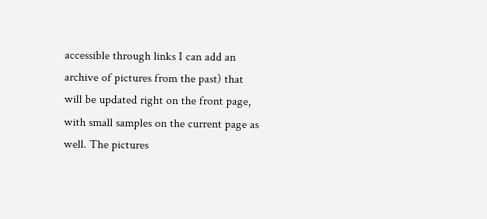accessible through links I can add an archive of pictures from the past) that will be updated right on the front page, with small samples on the current page as well. The pictures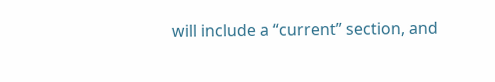will include a “current” section, and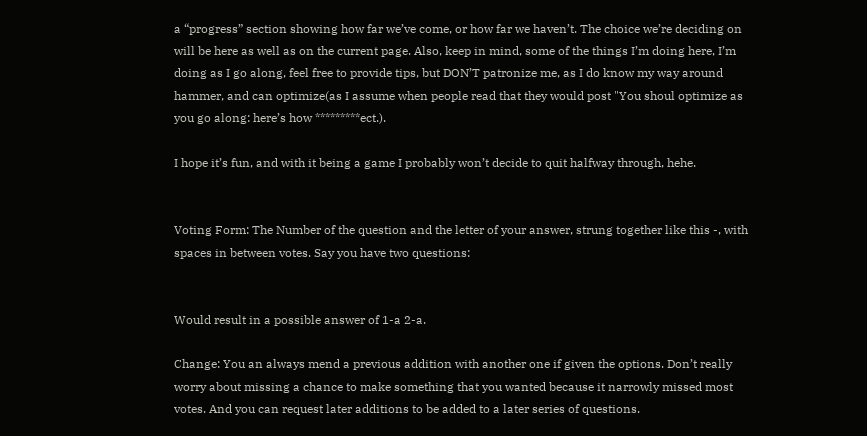a “progress” section showing how far we’ve come, or how far we haven’t. The choice we’re deciding on will be here as well as on the current page. Also, keep in mind, some of the things I’m doing here, I’m doing as I go along, feel free to provide tips, but DON’T patronize me, as I do know my way around hammer, and can optimize(as I assume when people read that they would post "You shoul optimize as you go along: here’s how *********ect.).

I hope it’s fun, and with it being a game I probably won’t decide to quit halfway through, hehe.


Voting Form: The Number of the question and the letter of your answer, strung together like this -, with spaces in between votes. Say you have two questions:


Would result in a possible answer of 1-a 2-a.

Change: You an always mend a previous addition with another one if given the options. Don’t really worry about missing a chance to make something that you wanted because it narrowly missed most votes. And you can request later additions to be added to a later series of questions.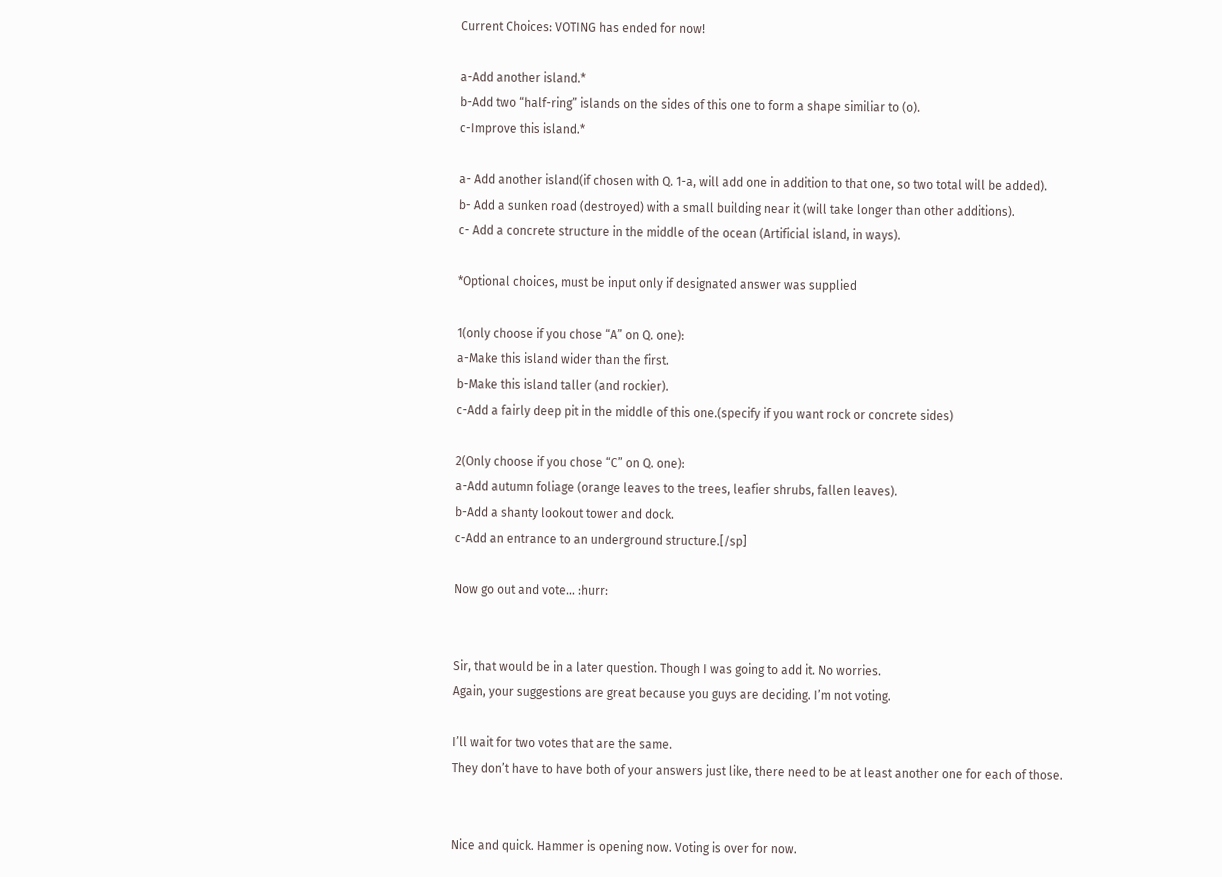Current Choices: VOTING has ended for now!

a-Add another island.*
b-Add two “half-ring” islands on the sides of this one to form a shape similiar to (o).
c-Improve this island.*

a- Add another island(if chosen with Q. 1-a, will add one in addition to that one, so two total will be added).
b- Add a sunken road (destroyed) with a small building near it (will take longer than other additions).
c- Add a concrete structure in the middle of the ocean (Artificial island, in ways).

*Optional choices, must be input only if designated answer was supplied

1(only choose if you chose “A” on Q. one):
a-Make this island wider than the first.
b-Make this island taller (and rockier).
c-Add a fairly deep pit in the middle of this one.(specify if you want rock or concrete sides)

2(Only choose if you chose “C” on Q. one):
a-Add autumn foliage (orange leaves to the trees, leafier shrubs, fallen leaves).
b-Add a shanty lookout tower and dock.
c-Add an entrance to an underground structure.[/sp]

Now go out and vote… :hurr:


Sir, that would be in a later question. Though I was going to add it. No worries.
Again, your suggestions are great because you guys are deciding. I’m not voting.

I’ll wait for two votes that are the same.
They don’t have to have both of your answers just like, there need to be at least another one for each of those.


Nice and quick. Hammer is opening now. Voting is over for now.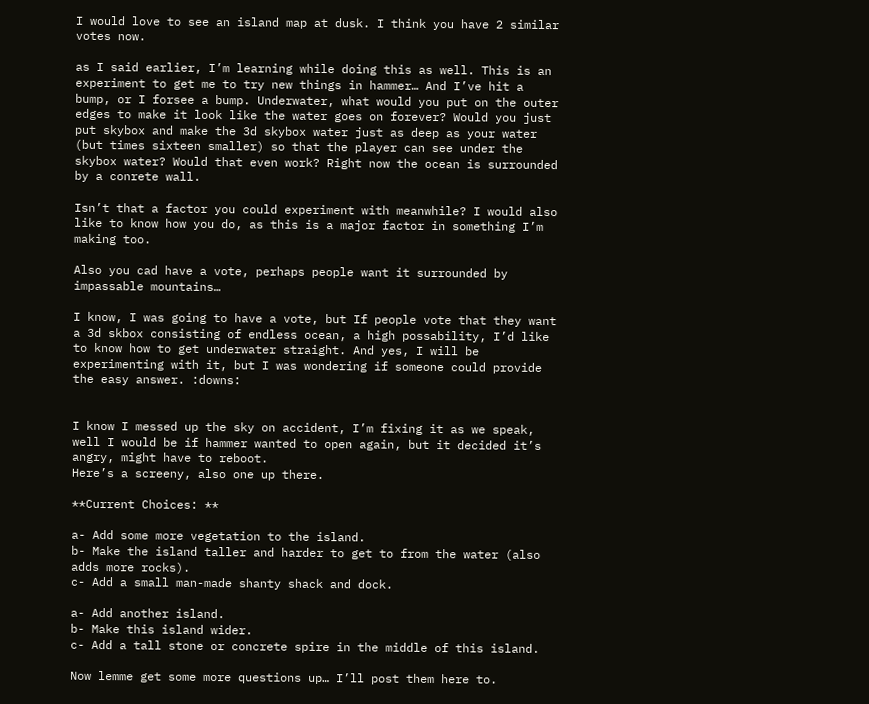I would love to see an island map at dusk. I think you have 2 similar votes now.

as I said earlier, I’m learning while doing this as well. This is an experiment to get me to try new things in hammer… And I’ve hit a bump, or I forsee a bump. Underwater, what would you put on the outer edges to make it look like the water goes on forever? Would you just put skybox and make the 3d skybox water just as deep as your water (but times sixteen smaller) so that the player can see under the skybox water? Would that even work? Right now the ocean is surrounded by a conrete wall.

Isn’t that a factor you could experiment with meanwhile? I would also like to know how you do, as this is a major factor in something I’m making too.

Also you cad have a vote, perhaps people want it surrounded by impassable mountains…

I know, I was going to have a vote, but If people vote that they want a 3d skbox consisting of endless ocean, a high possability, I’d like to know how to get underwater straight. And yes, I will be experimenting with it, but I was wondering if someone could provide the easy answer. :downs:


I know I messed up the sky on accident, I’m fixing it as we speak, well I would be if hammer wanted to open again, but it decided it’s angry, might have to reboot.
Here’s a screeny, also one up there.

**Current Choices: **

a- Add some more vegetation to the island.
b- Make the island taller and harder to get to from the water (also adds more rocks).
c- Add a small man-made shanty shack and dock.

a- Add another island.
b- Make this island wider.
c- Add a tall stone or concrete spire in the middle of this island.

Now lemme get some more questions up… I’ll post them here to.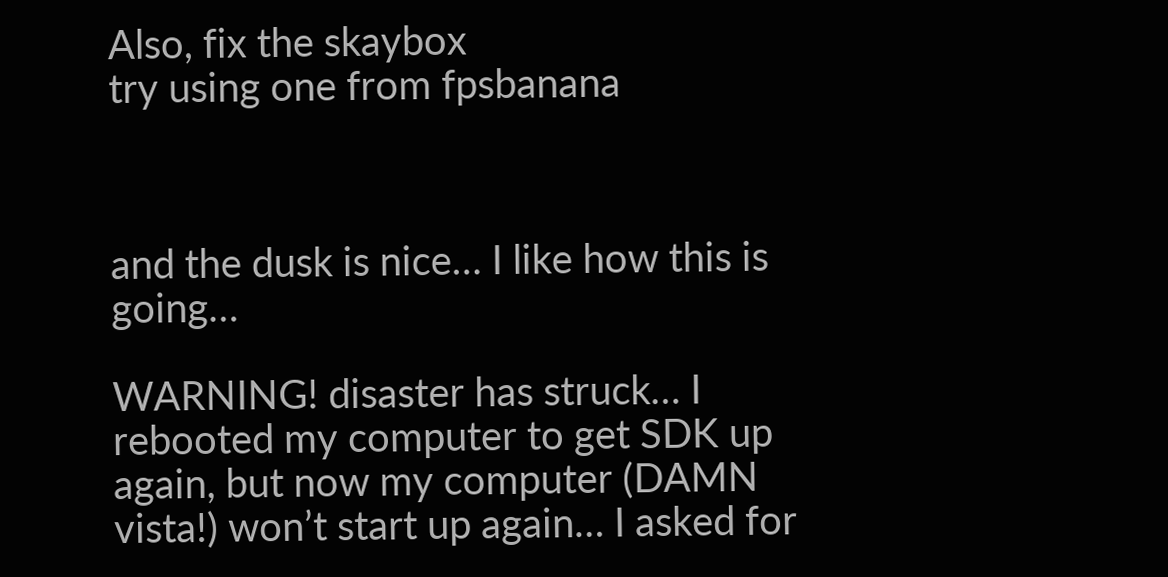Also, fix the skaybox
try using one from fpsbanana



and the dusk is nice… I like how this is going…

WARNING! disaster has struck… I rebooted my computer to get SDK up again, but now my computer (DAMN vista!) won’t start up again… I asked for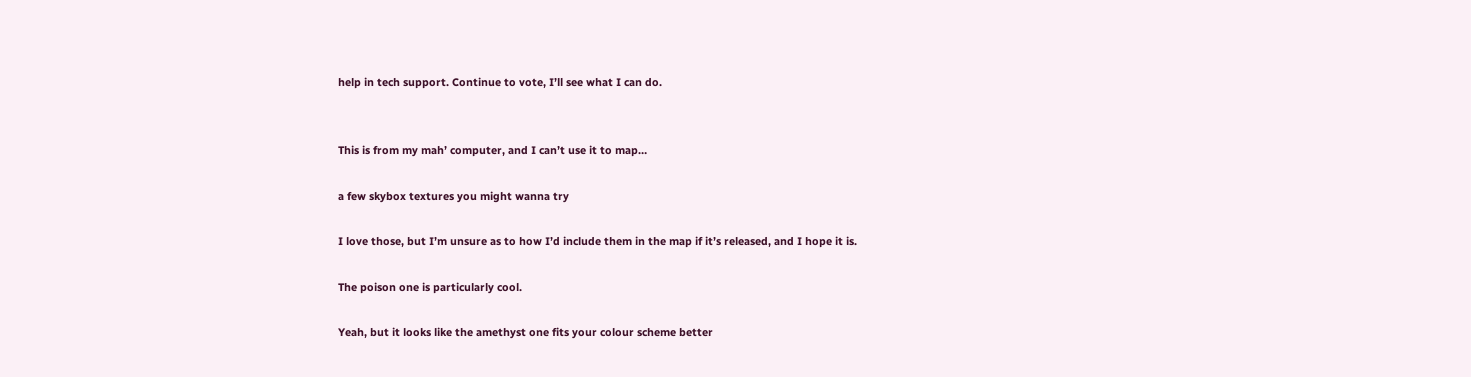help in tech support. Continue to vote, I’ll see what I can do.


This is from my mah’ computer, and I can’t use it to map…

a few skybox textures you might wanna try

I love those, but I’m unsure as to how I’d include them in the map if it’s released, and I hope it is.

The poison one is particularly cool.

Yeah, but it looks like the amethyst one fits your colour scheme better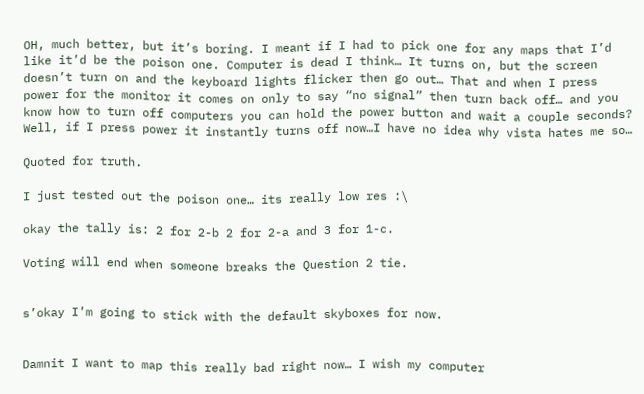OH, much better, but it’s boring. I meant if I had to pick one for any maps that I’d like it’d be the poison one. Computer is dead I think… It turns on, but the screen doesn’t turn on and the keyboard lights flicker then go out… That and when I press power for the monitor it comes on only to say “no signal” then turn back off… and you know how to turn off computers you can hold the power button and wait a couple seconds? Well, if I press power it instantly turns off now…I have no idea why vista hates me so…

Quoted for truth.

I just tested out the poison one… its really low res :\

okay the tally is: 2 for 2-b 2 for 2-a and 3 for 1-c.

Voting will end when someone breaks the Question 2 tie.


s’okay I’m going to stick with the default skyboxes for now.


Damnit I want to map this really bad right now… I wish my computer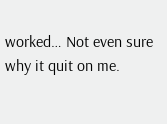worked… Not even sure why it quit on me.